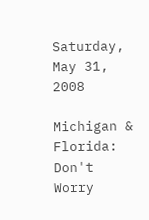Saturday, May 31, 2008

Michigan & Florida: Don't Worry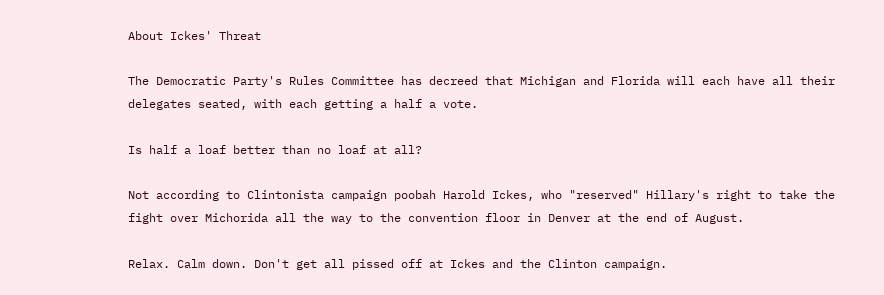About Ickes' Threat

The Democratic Party's Rules Committee has decreed that Michigan and Florida will each have all their delegates seated, with each getting a half a vote.

Is half a loaf better than no loaf at all?

Not according to Clintonista campaign poobah Harold Ickes, who "reserved" Hillary's right to take the fight over Michorida all the way to the convention floor in Denver at the end of August.

Relax. Calm down. Don't get all pissed off at Ickes and the Clinton campaign.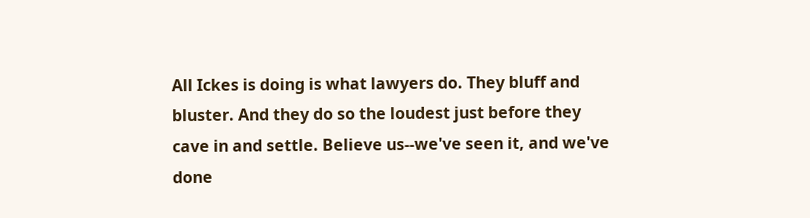All Ickes is doing is what lawyers do. They bluff and bluster. And they do so the loudest just before they cave in and settle. Believe us--we've seen it, and we've done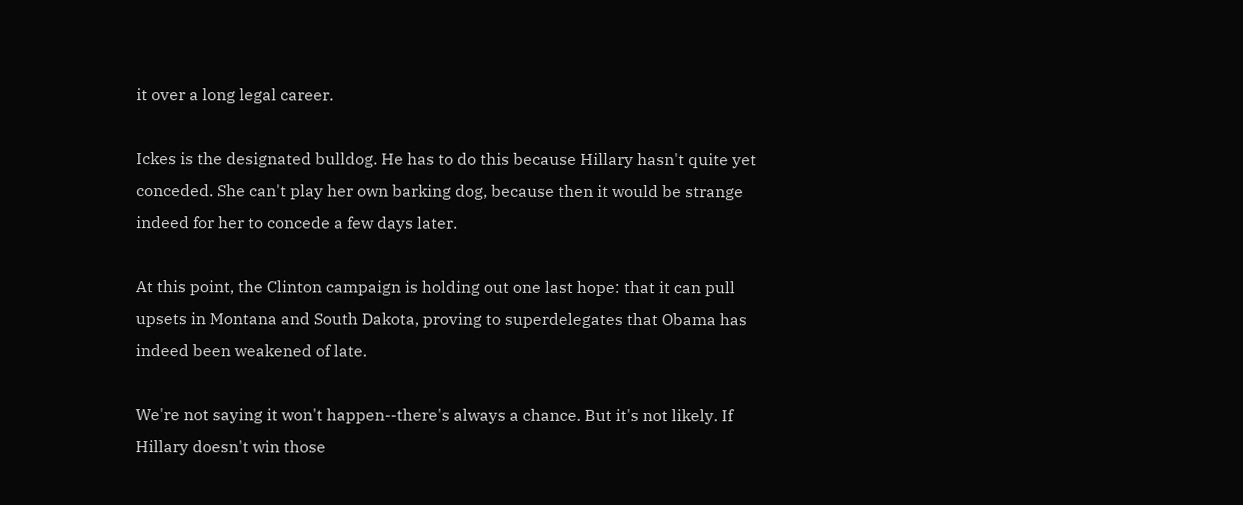it over a long legal career.

Ickes is the designated bulldog. He has to do this because Hillary hasn't quite yet conceded. She can't play her own barking dog, because then it would be strange indeed for her to concede a few days later.

At this point, the Clinton campaign is holding out one last hope: that it can pull upsets in Montana and South Dakota, proving to superdelegates that Obama has indeed been weakened of late.

We're not saying it won't happen--there's always a chance. But it's not likely. If Hillary doesn't win those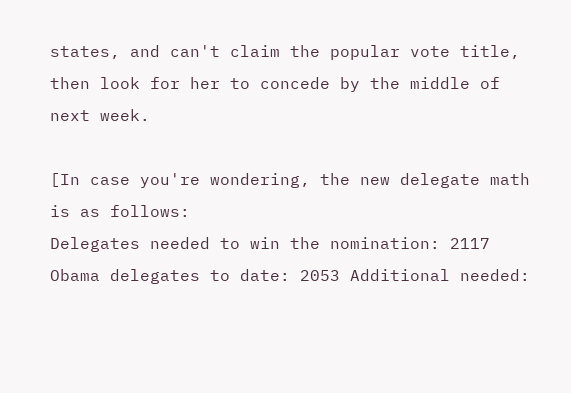states, and can't claim the popular vote title, then look for her to concede by the middle of next week.

[In case you're wondering, the new delegate math is as follows:
Delegates needed to win the nomination: 2117
Obama delegates to date: 2053 Additional needed: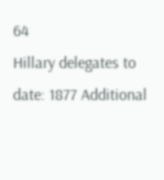64
Hillary delegates to date: 1877 Additional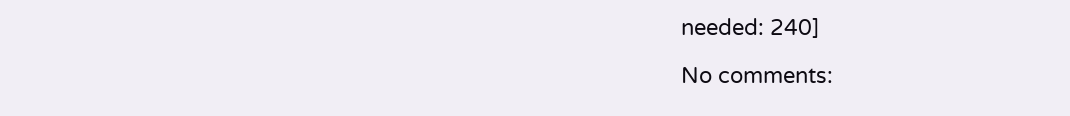needed: 240]

No comments: